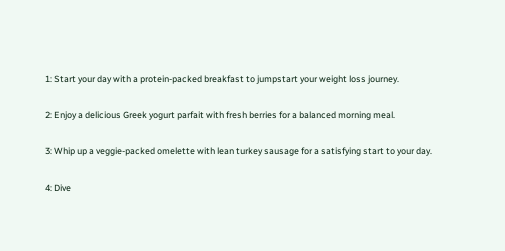1: Start your day with a protein-packed breakfast to jumpstart your weight loss journey.

2: Enjoy a delicious Greek yogurt parfait with fresh berries for a balanced morning meal.

3: Whip up a veggie-packed omelette with lean turkey sausage for a satisfying start to your day.

4: Dive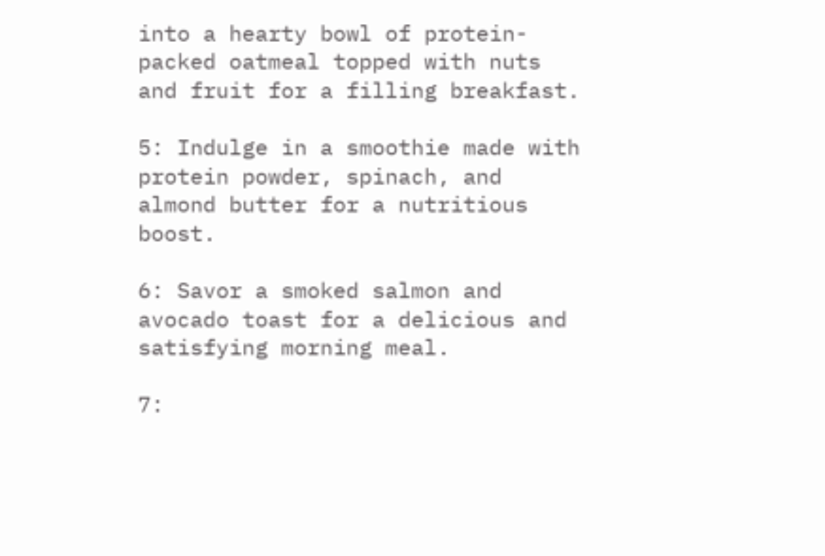into a hearty bowl of protein-packed oatmeal topped with nuts and fruit for a filling breakfast.

5: Indulge in a smoothie made with protein powder, spinach, and almond butter for a nutritious boost.

6: Savor a smoked salmon and avocado toast for a delicious and satisfying morning meal.

7: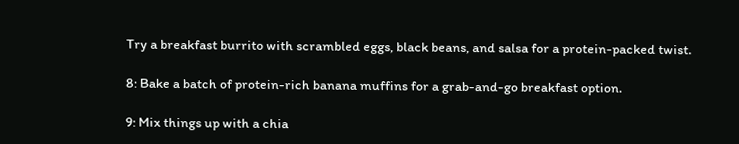Try a breakfast burrito with scrambled eggs, black beans, and salsa for a protein-packed twist.

8: Bake a batch of protein-rich banana muffins for a grab-and-go breakfast option.

9: Mix things up with a chia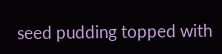seed pudding topped with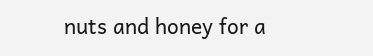nuts and honey for a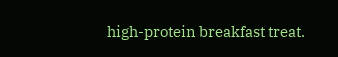high-protein breakfast treat.